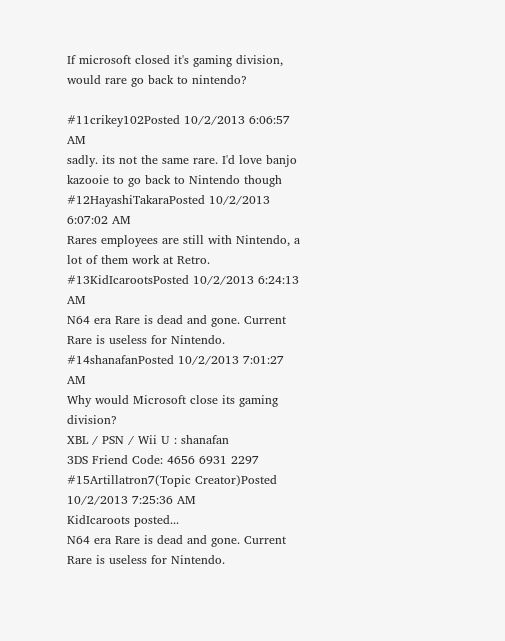If microsoft closed it's gaming division, would rare go back to nintendo?

#11crikey102Posted 10/2/2013 6:06:57 AM
sadly. its not the same rare. I'd love banjo kazooie to go back to Nintendo though
#12HayashiTakaraPosted 10/2/2013 6:07:02 AM
Rares employees are still with Nintendo, a lot of them work at Retro.
#13KidIcarootsPosted 10/2/2013 6:24:13 AM
N64 era Rare is dead and gone. Current Rare is useless for Nintendo.
#14shanafanPosted 10/2/2013 7:01:27 AM
Why would Microsoft close its gaming division?
XBL / PSN / Wii U : shanafan
3DS Friend Code: 4656 6931 2297
#15Artillatron7(Topic Creator)Posted 10/2/2013 7:25:36 AM
KidIcaroots posted...
N64 era Rare is dead and gone. Current Rare is useless for Nintendo.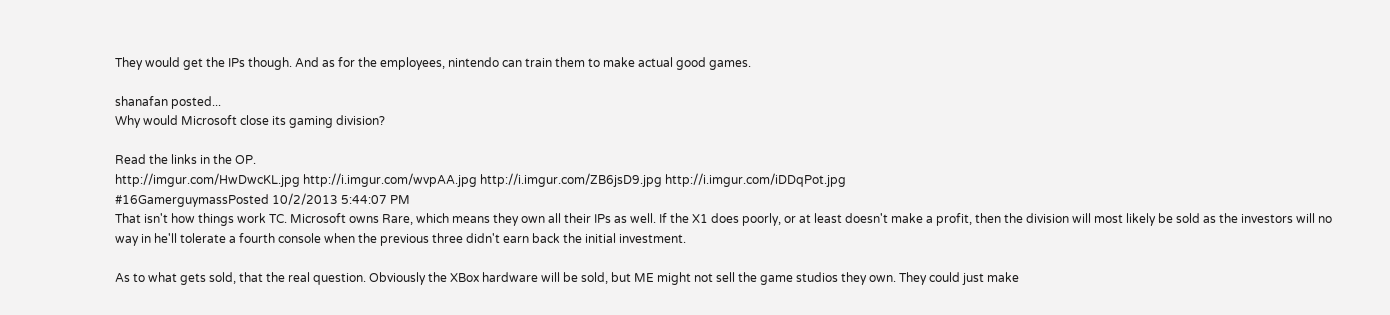They would get the IPs though. And as for the employees, nintendo can train them to make actual good games.

shanafan posted...
Why would Microsoft close its gaming division?

Read the links in the OP.
http://imgur.com/HwDwcKL.jpg http://i.imgur.com/wvpAA.jpg http://i.imgur.com/ZB6jsD9.jpg http://i.imgur.com/iDDqPot.jpg
#16GamerguymassPosted 10/2/2013 5:44:07 PM
That isn't how things work TC. Microsoft owns Rare, which means they own all their IPs as well. If the X1 does poorly, or at least doesn't make a profit, then the division will most likely be sold as the investors will no way in he'll tolerate a fourth console when the previous three didn't earn back the initial investment.

As to what gets sold, that the real question. Obviously the XBox hardware will be sold, but ME might not sell the game studios they own. They could just make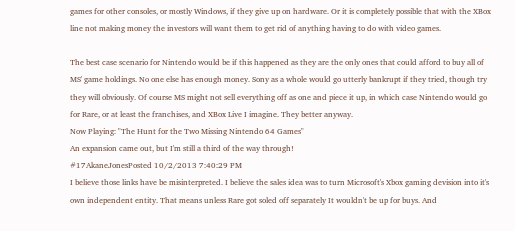games for other consoles, or mostly Windows, if they give up on hardware. Or it is completely possible that with the XBox line not making money the investors will want them to get rid of anything having to do with video games.

The best case scenario for Nintendo would be if this happened as they are the only ones that could afford to buy all of MS' game holdings. No one else has enough money. Sony as a whole would go utterly bankrupt if they tried, though try they will obviously. Of course MS might not sell everything off as one and piece it up, in which case Nintendo would go for Rare, or at least the franchises, and XBox Live I imagine. They better anyway.
Now Playing: "The Hunt for the Two Missing Nintendo 64 Games"
An expansion came out, but I'm still a third of the way through!
#17AkaneJonesPosted 10/2/2013 7:40:29 PM
I believe those links have be misinterpreted. I believe the sales idea was to turn Microsoft's Xbox gaming devision into it's own independent entity. That means unless Rare got soled off separately It wouldn't be up for buys. And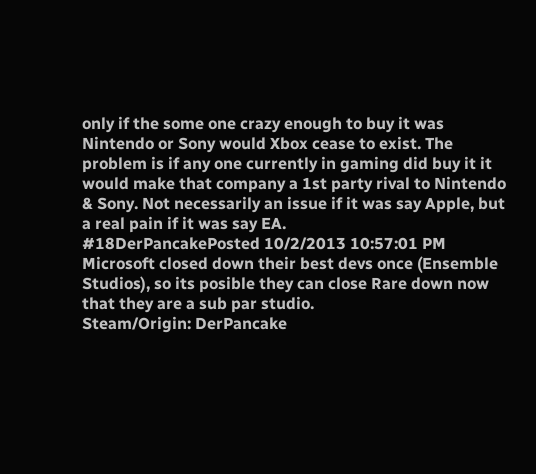only if the some one crazy enough to buy it was Nintendo or Sony would Xbox cease to exist. The problem is if any one currently in gaming did buy it it would make that company a 1st party rival to Nintendo & Sony. Not necessarily an issue if it was say Apple, but a real pain if it was say EA.
#18DerPancakePosted 10/2/2013 10:57:01 PM
Microsoft closed down their best devs once (Ensemble Studios), so its posible they can close Rare down now that they are a sub par studio.
Steam/Origin: DerPancake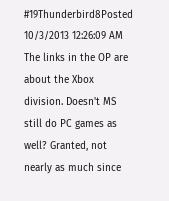#19Thunderbird8Posted 10/3/2013 12:26:09 AM
The links in the OP are about the Xbox division. Doesn't MS still do PC games as well? Granted, not nearly as much since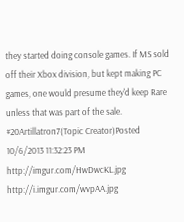they started doing console games. If MS sold off their Xbox division, but kept making PC games, one would presume they'd keep Rare unless that was part of the sale.
#20Artillatron7(Topic Creator)Posted 10/6/2013 11:32:23 PM
http://imgur.com/HwDwcKL.jpg http://i.imgur.com/wvpAA.jpg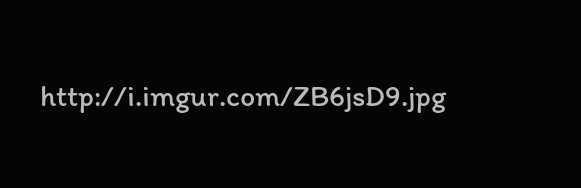http://i.imgur.com/ZB6jsD9.jpg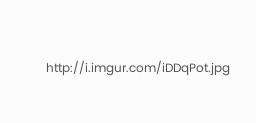http://i.imgur.com/iDDqPot.jpg